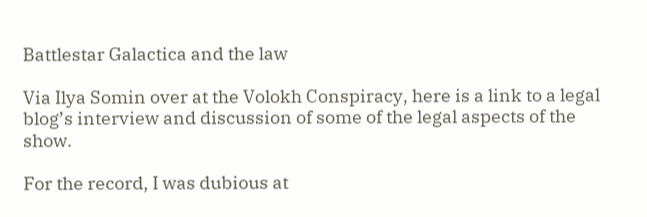Battlestar Galactica and the law

Via Ilya Somin over at the Volokh Conspiracy, here is a link to a legal blog’s interview and discussion of some of the legal aspects of the show.

For the record, I was dubious at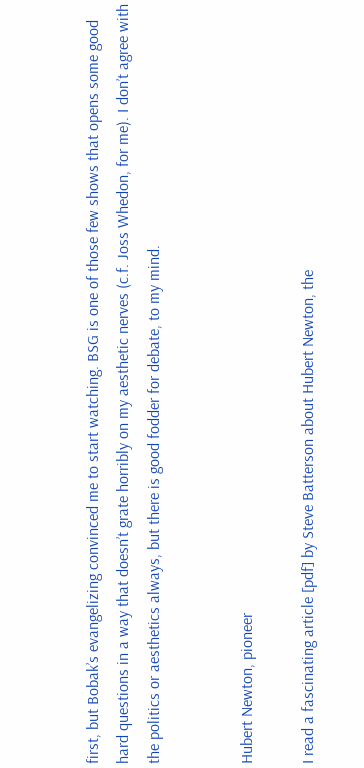first, but Bobak’s evangelizing convinced me to start watching. BSG is one of those few shows that opens some good hard questions in a way that doesn’t grate horribly on my aesthetic nerves (c.f. Joss Whedon, for me). I don’t agree with the politics or aesthetics always, but there is good fodder for debate, to my mind.


Hubert Newton, pioneer

I read a fascinating article [pdf] by Steve Batterson about Hubert Newton, the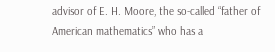advisor of E. H. Moore, the so-called “father of American mathematics” who has a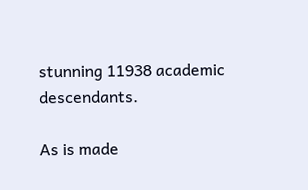stunning 11938 academic descendants.

As is made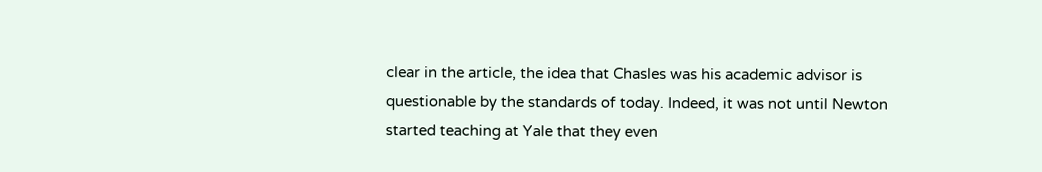clear in the article, the idea that Chasles was his academic advisor is questionable by the standards of today. Indeed, it was not until Newton started teaching at Yale that they even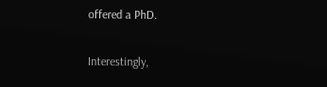offered a PhD.

Interestingly,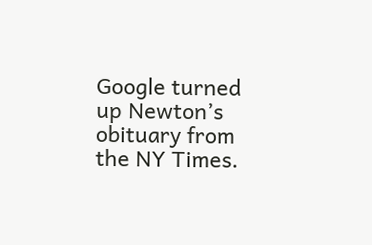Google turned up Newton’s obituary from the NY Times.